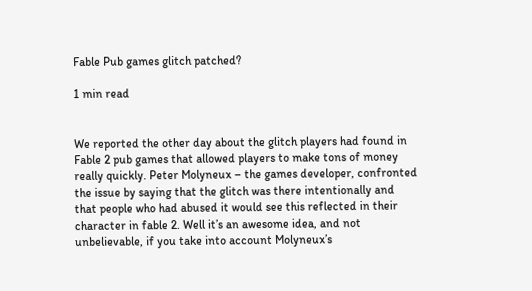Fable Pub games glitch patched?

1 min read


We reported the other day about the glitch players had found in Fable 2 pub games that allowed players to make tons of money really quickly. Peter Molyneux – the games developer, confronted the issue by saying that the glitch was there intentionally and that people who had abused it would see this reflected in their character in fable 2. Well it’s an awesome idea, and not unbelievable, if you take into account Molyneux’s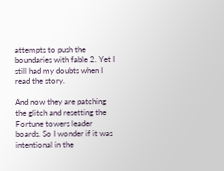attempts to push the boundaries with fable 2. Yet I still had my doubts when I read the story.

And now they are patching the glitch and resetting the Fortune towers leader boards. So I wonder if it was intentional in the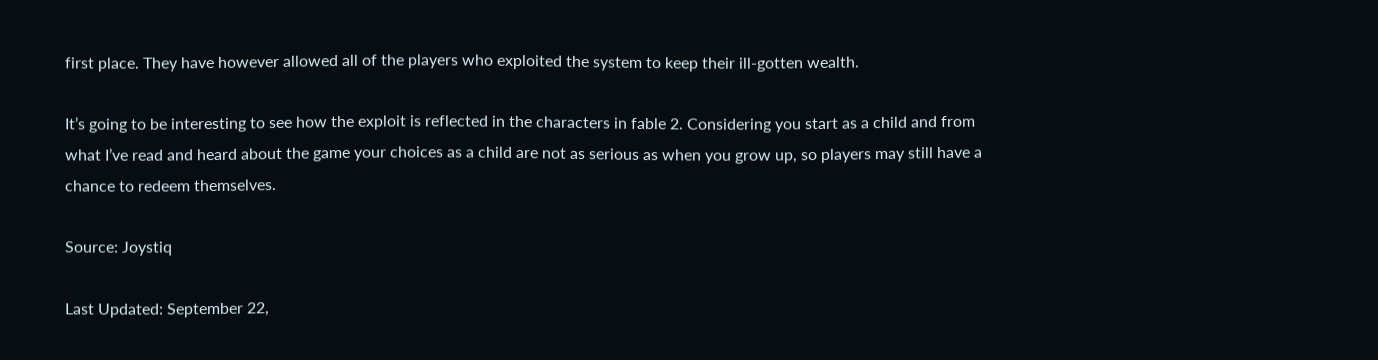first place. They have however allowed all of the players who exploited the system to keep their ill-gotten wealth.

It’s going to be interesting to see how the exploit is reflected in the characters in fable 2. Considering you start as a child and from what I’ve read and heard about the game your choices as a child are not as serious as when you grow up, so players may still have a chance to redeem themselves.

Source: Joystiq

Last Updated: September 22,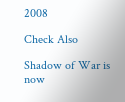2008

Check Also

Shadow of War is now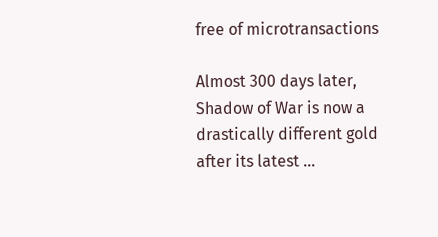free of microtransactions

Almost 300 days later, Shadow of War is now a drastically different gold after its latest …